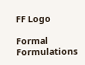FF Logo

Formal Formulations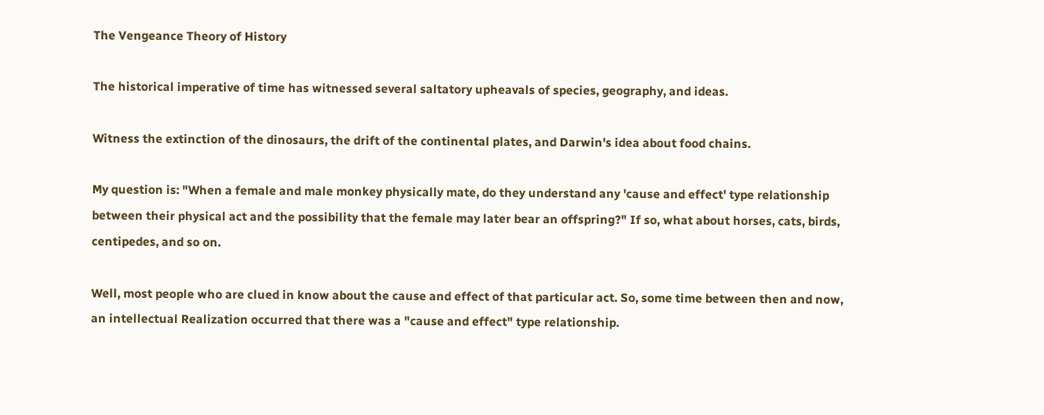The Vengeance Theory of History

The historical imperative of time has witnessed several saltatory upheavals of species, geography, and ideas.

Witness the extinction of the dinosaurs, the drift of the continental plates, and Darwin's idea about food chains.

My question is: "When a female and male monkey physically mate, do they understand any 'cause and effect' type relationship between their physical act and the possibility that the female may later bear an offspring?" If so, what about horses, cats, birds, centipedes, and so on.

Well, most people who are clued in know about the cause and effect of that particular act. So, some time between then and now, an intellectual Realization occurred that there was a "cause and effect" type relationship.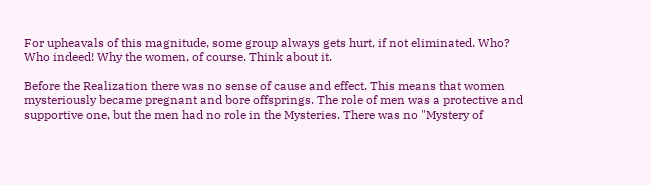For upheavals of this magnitude, some group always gets hurt, if not eliminated. Who? Who indeed! Why the women, of course. Think about it.

Before the Realization there was no sense of cause and effect. This means that women mysteriously became pregnant and bore offsprings. The role of men was a protective and supportive one, but the men had no role in the Mysteries. There was no "Mystery of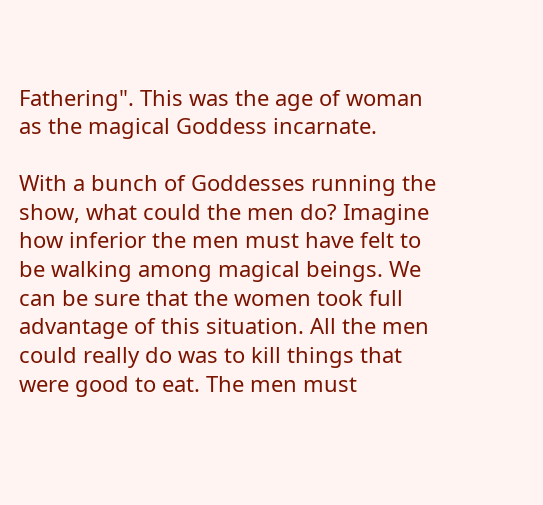Fathering". This was the age of woman as the magical Goddess incarnate.

With a bunch of Goddesses running the show, what could the men do? Imagine how inferior the men must have felt to be walking among magical beings. We can be sure that the women took full advantage of this situation. All the men could really do was to kill things that were good to eat. The men must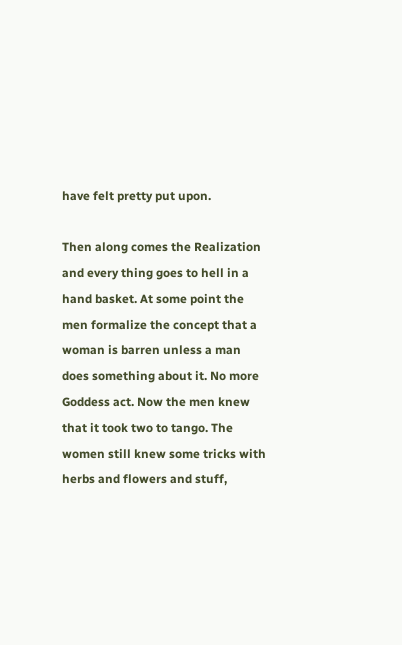have felt pretty put upon.

Then along comes the Realization and every thing goes to hell in a hand basket. At some point the men formalize the concept that a woman is barren unless a man does something about it. No more Goddess act. Now the men knew that it took two to tango. The women still knew some tricks with herbs and flowers and stuff,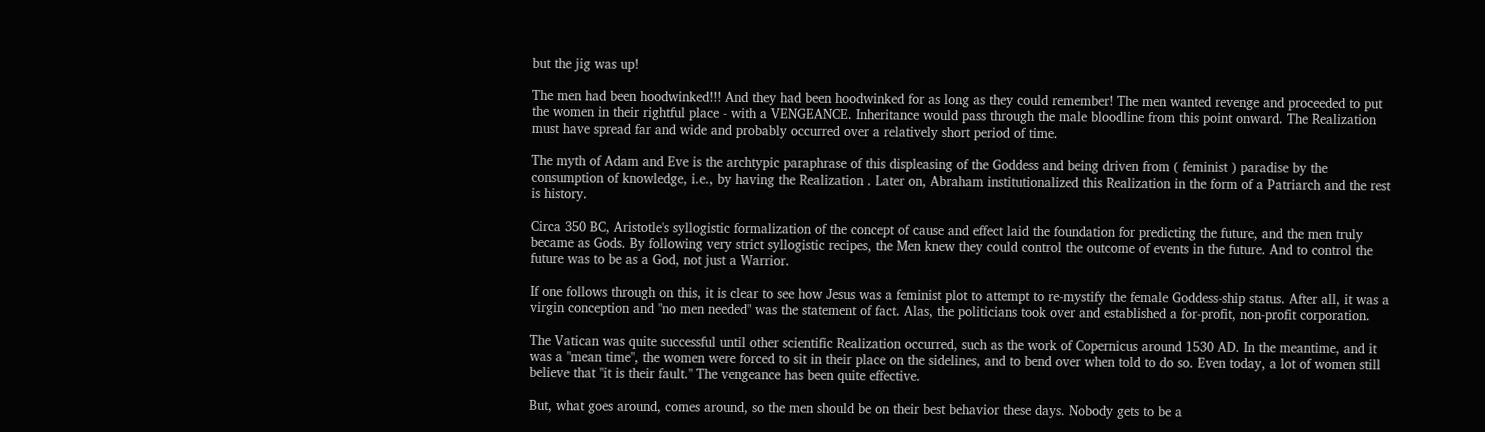but the jig was up!

The men had been hoodwinked!!! And they had been hoodwinked for as long as they could remember! The men wanted revenge and proceeded to put the women in their rightful place - with a VENGEANCE. Inheritance would pass through the male bloodline from this point onward. The Realization must have spread far and wide and probably occurred over a relatively short period of time.

The myth of Adam and Eve is the archtypic paraphrase of this displeasing of the Goddess and being driven from ( feminist ) paradise by the consumption of knowledge, i.e., by having the Realization . Later on, Abraham institutionalized this Realization in the form of a Patriarch and the rest is history.

Circa 350 BC, Aristotle's syllogistic formalization of the concept of cause and effect laid the foundation for predicting the future, and the men truly became as Gods. By following very strict syllogistic recipes, the Men knew they could control the outcome of events in the future. And to control the future was to be as a God, not just a Warrior.

If one follows through on this, it is clear to see how Jesus was a feminist plot to attempt to re-mystify the female Goddess-ship status. After all, it was a virgin conception and "no men needed" was the statement of fact. Alas, the politicians took over and established a for-profit, non-profit corporation.

The Vatican was quite successful until other scientific Realization occurred, such as the work of Copernicus around 1530 AD. In the meantime, and it was a "mean time", the women were forced to sit in their place on the sidelines, and to bend over when told to do so. Even today, a lot of women still believe that "it is their fault." The vengeance has been quite effective.

But, what goes around, comes around, so the men should be on their best behavior these days. Nobody gets to be a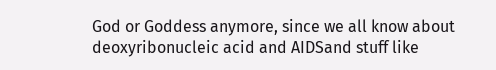God or Goddess anymore, since we all know about deoxyribonucleic acid and AIDSand stuff like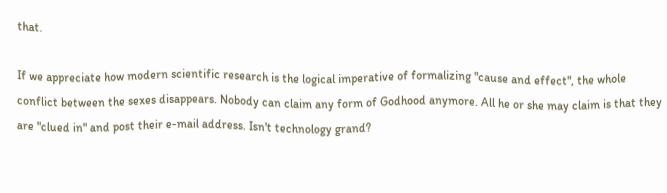that.

If we appreciate how modern scientific research is the logical imperative of formalizing "cause and effect", the whole conflict between the sexes disappears. Nobody can claim any form of Godhood anymore. All he or she may claim is that they are "clued in" and post their e-mail address. Isn't technology grand?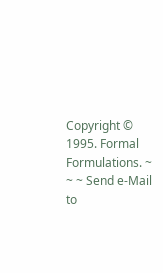Copyright © 1995. Formal Formulations. ~ ~ ~ Send e-Mail to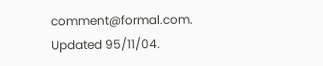comment@formal.com.
Updated 95/11/04.